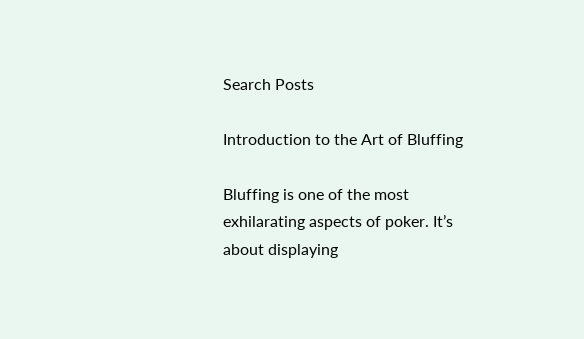Search Posts

Introduction to the Art of Bluffing

Bluffing is one of the most exhilarating aspects of poker. It’s about displaying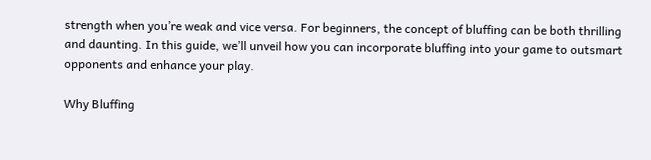strength when you’re weak and vice versa. For beginners, the concept of bluffing can be both thrilling and daunting. In this guide, we’ll unveil how you can incorporate bluffing into your game to outsmart opponents and enhance your play.

Why Bluffing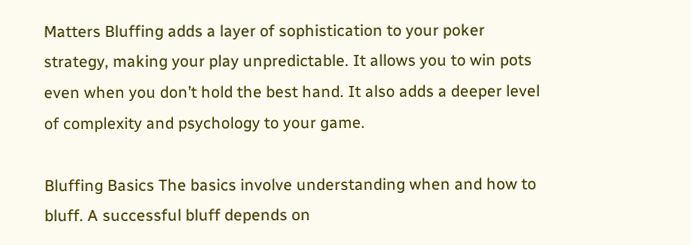Matters Bluffing adds a layer of sophistication to your poker strategy, making your play unpredictable. It allows you to win pots even when you don’t hold the best hand. It also adds a deeper level of complexity and psychology to your game.

Bluffing Basics The basics involve understanding when and how to bluff. A successful bluff depends on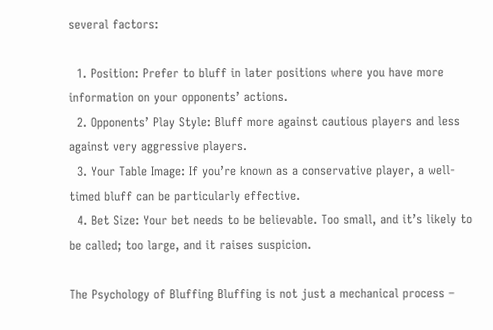several factors:

  1. Position: Prefer to bluff in later positions where you have more information on your opponents’ actions.
  2. Opponents’ Play Style: Bluff more against cautious players and less against very aggressive players.
  3. Your Table Image: If you’re known as a conservative player, a well-timed bluff can be particularly effective.
  4. Bet Size: Your bet needs to be believable. Too small, and it’s likely to be called; too large, and it raises suspicion.

The Psychology of Bluffing Bluffing is not just a mechanical process –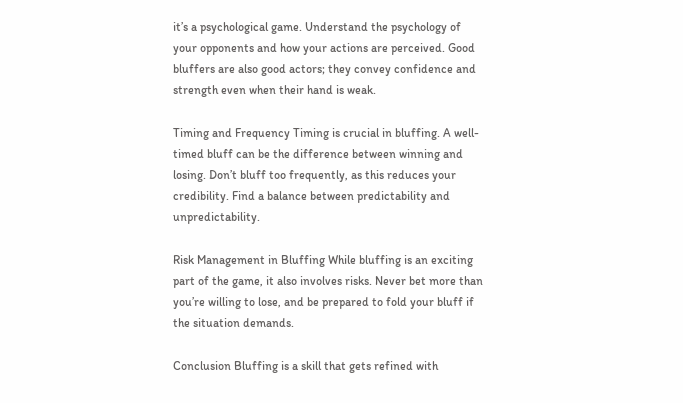it’s a psychological game. Understand the psychology of your opponents and how your actions are perceived. Good bluffers are also good actors; they convey confidence and strength even when their hand is weak.

Timing and Frequency Timing is crucial in bluffing. A well-timed bluff can be the difference between winning and losing. Don’t bluff too frequently, as this reduces your credibility. Find a balance between predictability and unpredictability.

Risk Management in Bluffing While bluffing is an exciting part of the game, it also involves risks. Never bet more than you’re willing to lose, and be prepared to fold your bluff if the situation demands.

Conclusion Bluffing is a skill that gets refined with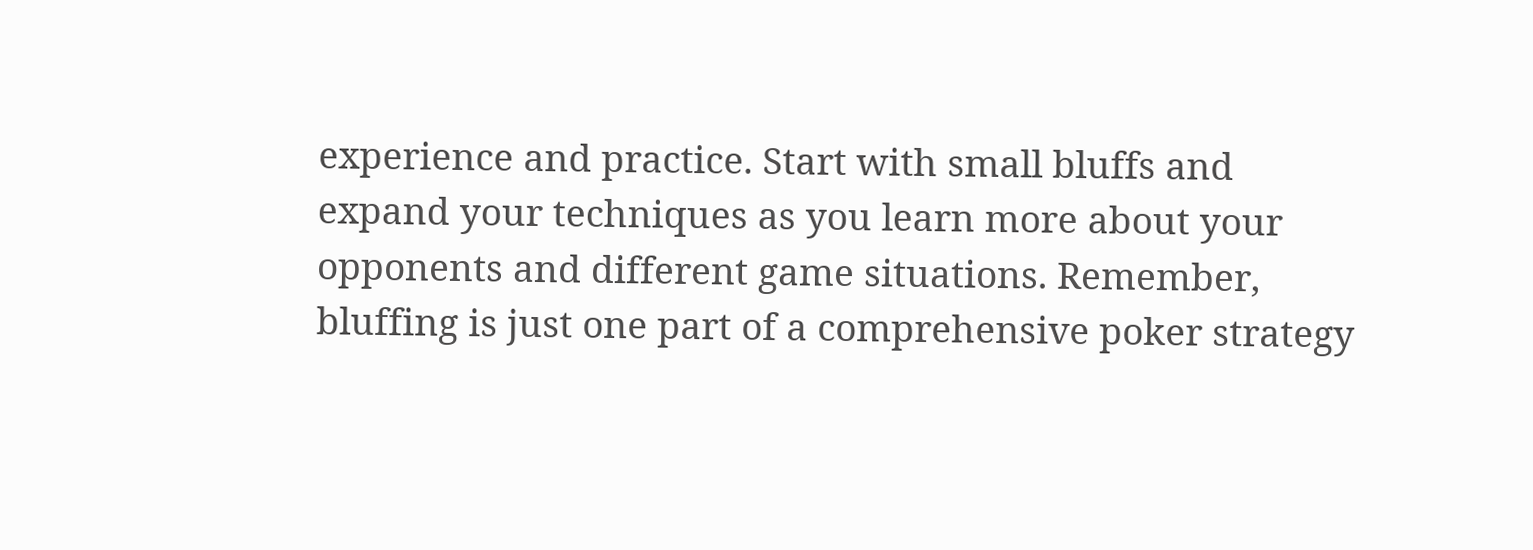experience and practice. Start with small bluffs and expand your techniques as you learn more about your opponents and different game situations. Remember, bluffing is just one part of a comprehensive poker strategy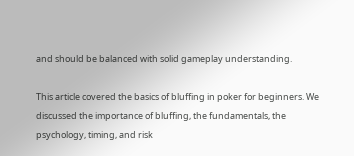and should be balanced with solid gameplay understanding.

This article covered the basics of bluffing in poker for beginners. We discussed the importance of bluffing, the fundamentals, the psychology, timing, and risk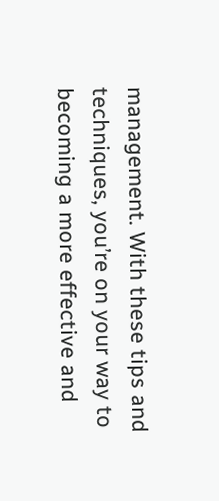management. With these tips and techniques, you’re on your way to becoming a more effective and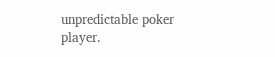unpredictable poker player.